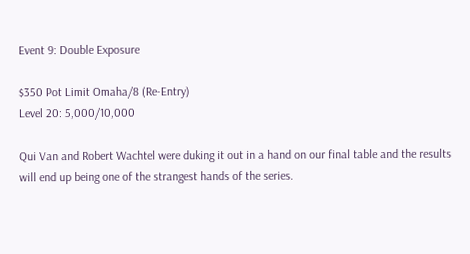Event 9: Double Exposure

$350 Pot Limit Omaha/8 (Re-Entry)
Level 20: 5,000/10,000

Qui Van and Robert Wachtel were duking it out in a hand on our final table and the results will end up being one of the strangest hands of the series.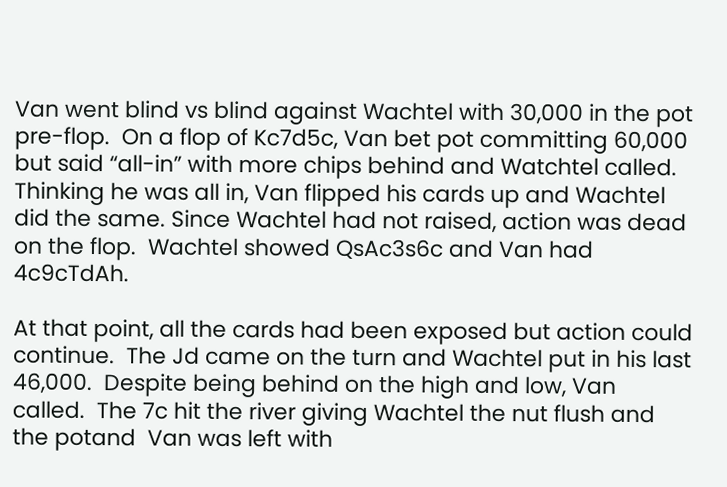Van went blind vs blind against Wachtel with 30,000 in the pot pre-flop.  On a flop of Kc7d5c, Van bet pot committing 60,000 but said “all-in” with more chips behind and Watchtel called.  Thinking he was all in, Van flipped his cards up and Wachtel did the same. Since Wachtel had not raised, action was dead on the flop.  Wachtel showed QsAc3s6c and Van had 4c9cTdAh.

At that point, all the cards had been exposed but action could continue.  The Jd came on the turn and Wachtel put in his last 46,000.  Despite being behind on the high and low, Van called.  The 7c hit the river giving Wachtel the nut flush and the potand  Van was left with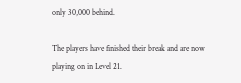only 30,000 behind.

The players have finished their break and are now playing on in Level 21.